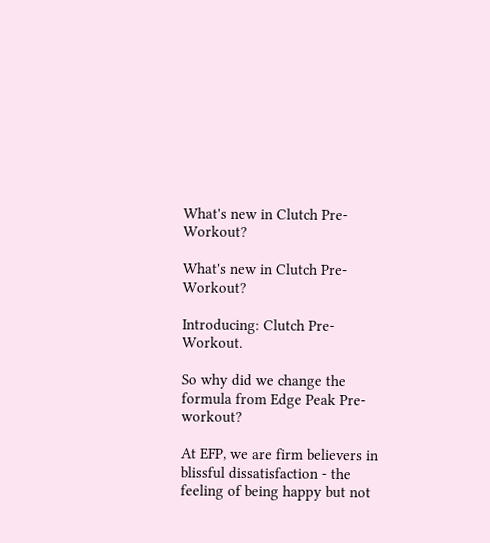What's new in Clutch Pre-Workout?

What's new in Clutch Pre-Workout?

Introducing: Clutch Pre-Workout.

So why did we change the formula from Edge Peak Pre-workout?

At EFP, we are firm believers in blissful dissatisfaction - the feeling of being happy but not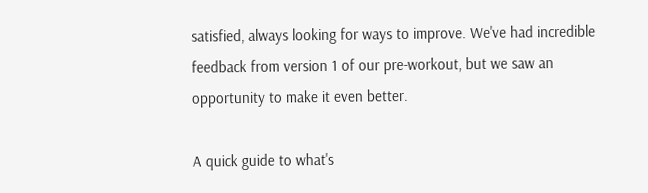satisfied, always looking for ways to improve. We've had incredible feedback from version 1 of our pre-workout, but we saw an opportunity to make it even better.

A quick guide to what's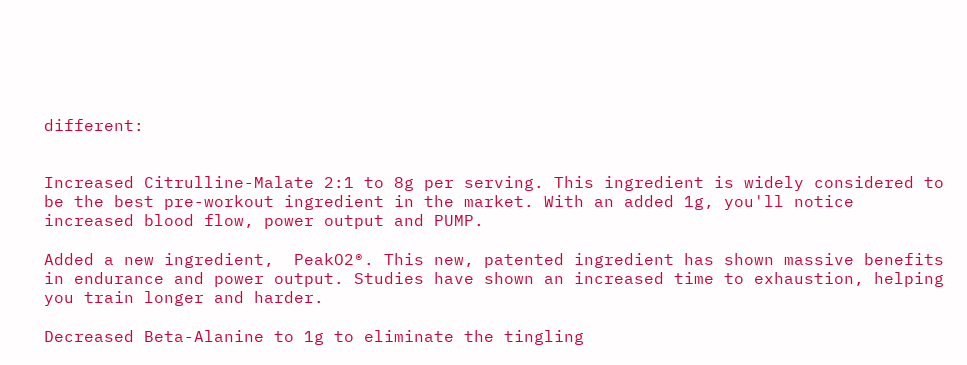different:


Increased Citrulline-Malate 2:1 to 8g per serving. This ingredient is widely considered to be the best pre-workout ingredient in the market. With an added 1g, you'll notice increased blood flow, power output and PUMP.

Added a new ingredient,  PeakO2®. This new, patented ingredient has shown massive benefits in endurance and power output. Studies have shown an increased time to exhaustion, helping you train longer and harder.

Decreased Beta-Alanine to 1g to eliminate the tingling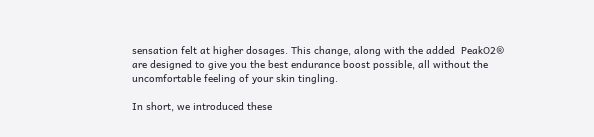sensation felt at higher dosages. This change, along with the added  PeakO2® are designed to give you the best endurance boost possible, all without the uncomfortable feeling of your skin tingling.

In short, we introduced these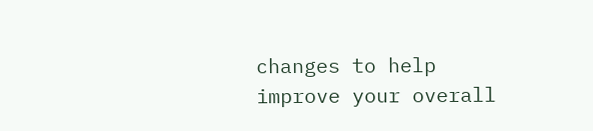changes to help improve your overall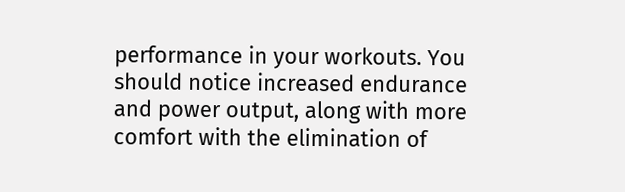performance in your workouts. You should notice increased endurance and power output, along with more comfort with the elimination of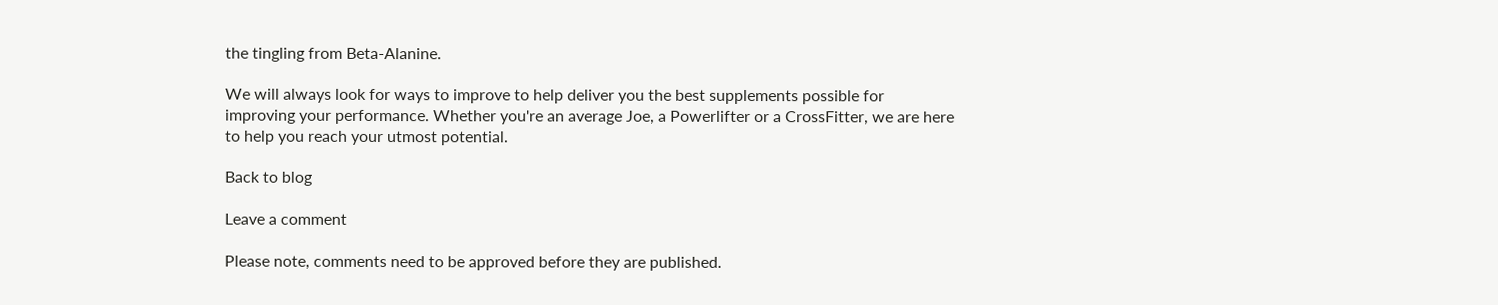the tingling from Beta-Alanine.

We will always look for ways to improve to help deliver you the best supplements possible for improving your performance. Whether you're an average Joe, a Powerlifter or a CrossFitter, we are here to help you reach your utmost potential.

Back to blog

Leave a comment

Please note, comments need to be approved before they are published.